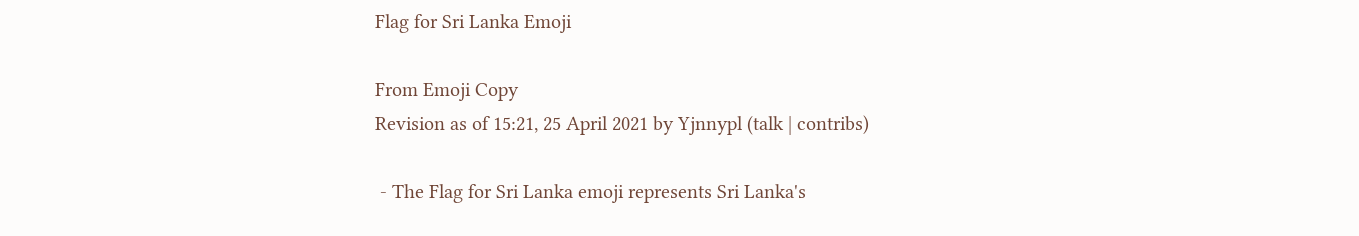Flag for Sri Lanka Emoji

From Emoji Copy
Revision as of 15:21, 25 April 2021 by Yjnnypl (talk | contribs)

 - The Flag for Sri Lanka emoji represents Sri Lanka's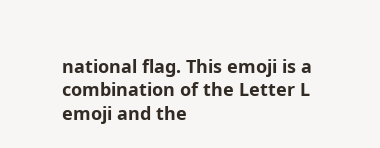national flag. This emoji is a combination of the Letter L emoji and the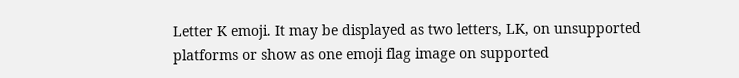Letter K emoji. It may be displayed as two letters, LK, on unsupported platforms or show as one emoji flag image on supported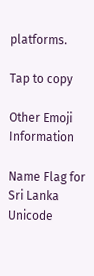platforms.

Tap to copy

Other Emoji Information

Name Flag for Sri Lanka
Unicode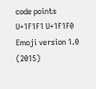code points
U+1F1F1 U+1F1F0
Emoji version 1.0 (2015)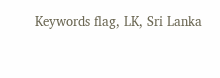Keywords flag, LK, Sri Lanka